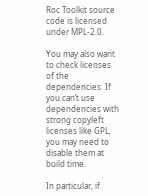Roc Toolkit source code is licensed under MPL-2.0.

You may also want to check licenses of the dependencies. If you can’t use dependencies with strong copyleft licenses like GPL, you may need to disable them at build time.

In particular, if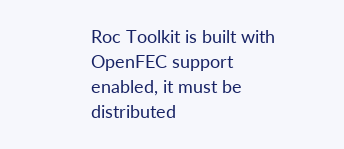Roc Toolkit is built with OpenFEC support enabled, it must be distributed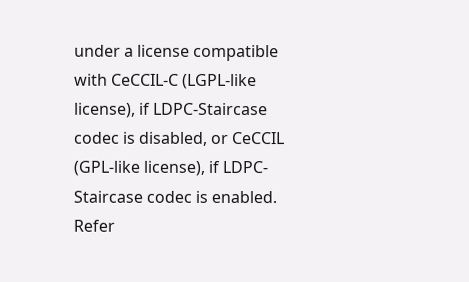under a license compatible with CeCCIL-C (LGPL-like license), if LDPC-Staircase codec is disabled, or CeCCIL (GPL-like license), if LDPC-Staircase codec is enabled. Refer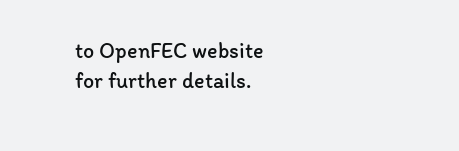to OpenFEC website for further details.